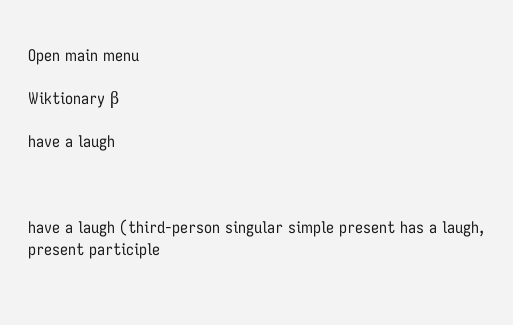Open main menu

Wiktionary β

have a laugh



have a laugh (third-person singular simple present has a laugh, present participle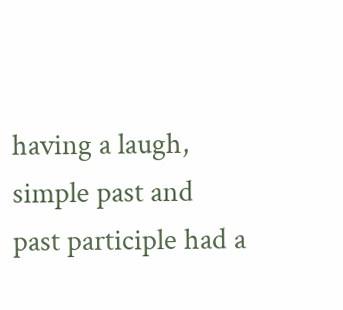having a laugh, simple past and past participle had a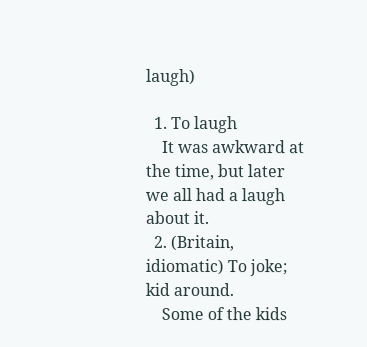laugh)

  1. To laugh
    It was awkward at the time, but later we all had a laugh about it.
  2. (Britain, idiomatic) To joke; kid around.
    Some of the kids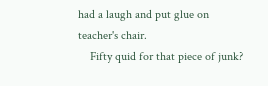had a laugh and put glue on teacher's chair.
    Fifty quid for that piece of junk?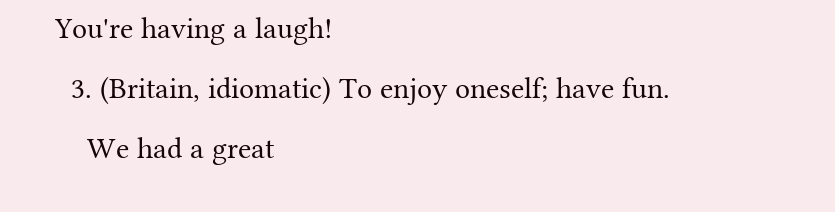You're having a laugh!
  3. (Britain, idiomatic) To enjoy oneself; have fun.
    We had a great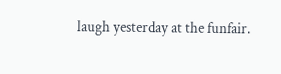laugh yesterday at the funfair.